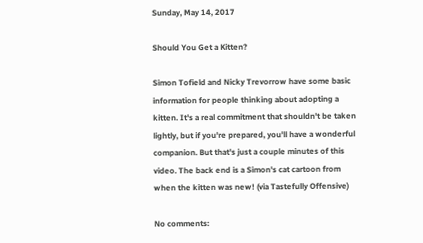Sunday, May 14, 2017

Should You Get a Kitten?

Simon Tofield and Nicky Trevorrow have some basic information for people thinking about adopting a kitten. It's a real commitment that shouldn't be taken lightly, but if you're prepared, you'll have a wonderful companion. But that's just a couple minutes of this video. The back end is a Simon's cat cartoon from when the kitten was new! (via Tastefully Offensive)

No comments: